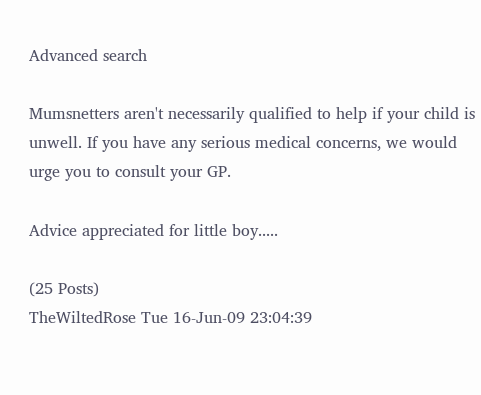Advanced search

Mumsnetters aren't necessarily qualified to help if your child is unwell. If you have any serious medical concerns, we would urge you to consult your GP.

Advice appreciated for little boy.....

(25 Posts)
TheWiltedRose Tue 16-Jun-09 23:04:39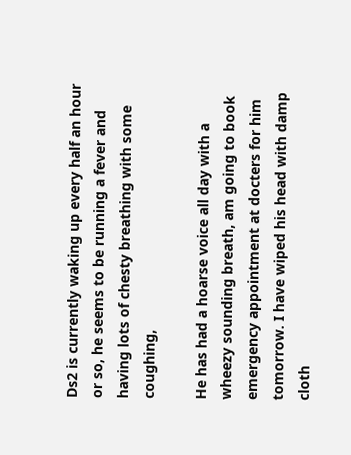Ds2 is currently waking up every half an hour or so, he seems to be running a fever and having lots of chesty breathing with some coughing,

He has had a hoarse voice all day with a wheezy sounding breath, am going to book emergency appointment at docters for him tomorrow. I have wiped his head with damp cloth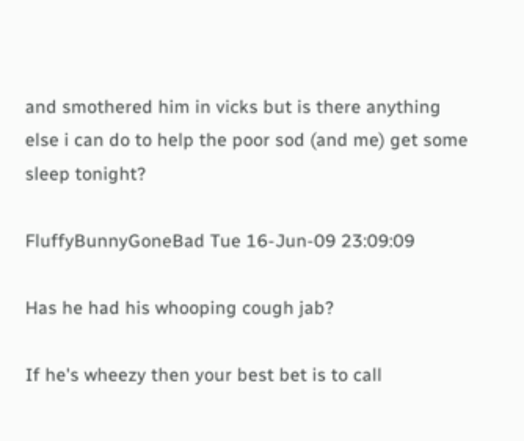and smothered him in vicks but is there anything else i can do to help the poor sod (and me) get some sleep tonight?

FluffyBunnyGoneBad Tue 16-Jun-09 23:09:09

Has he had his whooping cough jab?

If he's wheezy then your best bet is to call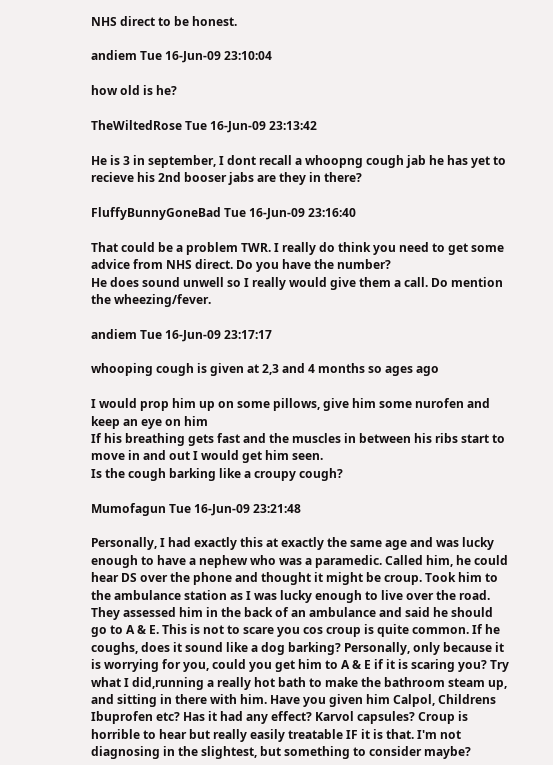NHS direct to be honest.

andiem Tue 16-Jun-09 23:10:04

how old is he?

TheWiltedRose Tue 16-Jun-09 23:13:42

He is 3 in september, I dont recall a whoopng cough jab he has yet to recieve his 2nd booser jabs are they in there?

FluffyBunnyGoneBad Tue 16-Jun-09 23:16:40

That could be a problem TWR. I really do think you need to get some advice from NHS direct. Do you have the number?
He does sound unwell so I really would give them a call. Do mention the wheezing/fever.

andiem Tue 16-Jun-09 23:17:17

whooping cough is given at 2,3 and 4 months so ages ago

I would prop him up on some pillows, give him some nurofen and keep an eye on him
If his breathing gets fast and the muscles in between his ribs start to move in and out I would get him seen.
Is the cough barking like a croupy cough?

Mumofagun Tue 16-Jun-09 23:21:48

Personally, I had exactly this at exactly the same age and was lucky enough to have a nephew who was a paramedic. Called him, he could hear DS over the phone and thought it might be croup. Took him to the ambulance station as I was lucky enough to live over the road. They assessed him in the back of an ambulance and said he should go to A & E. This is not to scare you cos croup is quite common. If he coughs, does it sound like a dog barking? Personally, only because it is worrying for you, could you get him to A & E if it is scaring you? Try what I did,running a really hot bath to make the bathroom steam up, and sitting in there with him. Have you given him Calpol, Childrens Ibuprofen etc? Has it had any effect? Karvol capsules? Croup is horrible to hear but really easily treatable IF it is that. I'm not diagnosing in the slightest, but something to consider maybe?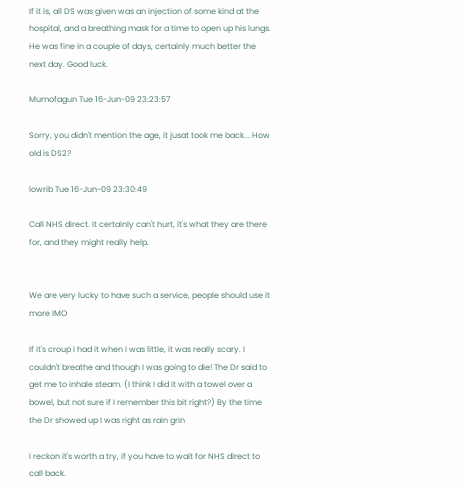If it is, all DS was given was an injection of some kind at the hospital, and a breathing mask for a time to open up his lungs. He was fine in a couple of days, certainly much better the next day. Good luck.

Mumofagun Tue 16-Jun-09 23:23:57

Sorry, you didn't mention the age, it jusat took me back... How old is DS2?

lowrib Tue 16-Jun-09 23:30:49

Call NHS direct. It certainly can't hurt, it's what they are there for, and they might really help.


We are very lucky to have such a service, people should use it more IMO

If it's croup I had it when I was little, it was really scary. I couldn't breathe and though I was going to die! The Dr said to get me to inhale steam. (I think I did it with a towel over a bowel, but not sure if I remember this bit right?) By the time the Dr showed up I was right as rain grin

I reckon it's worth a try, if you have to wait for NHS direct to call back.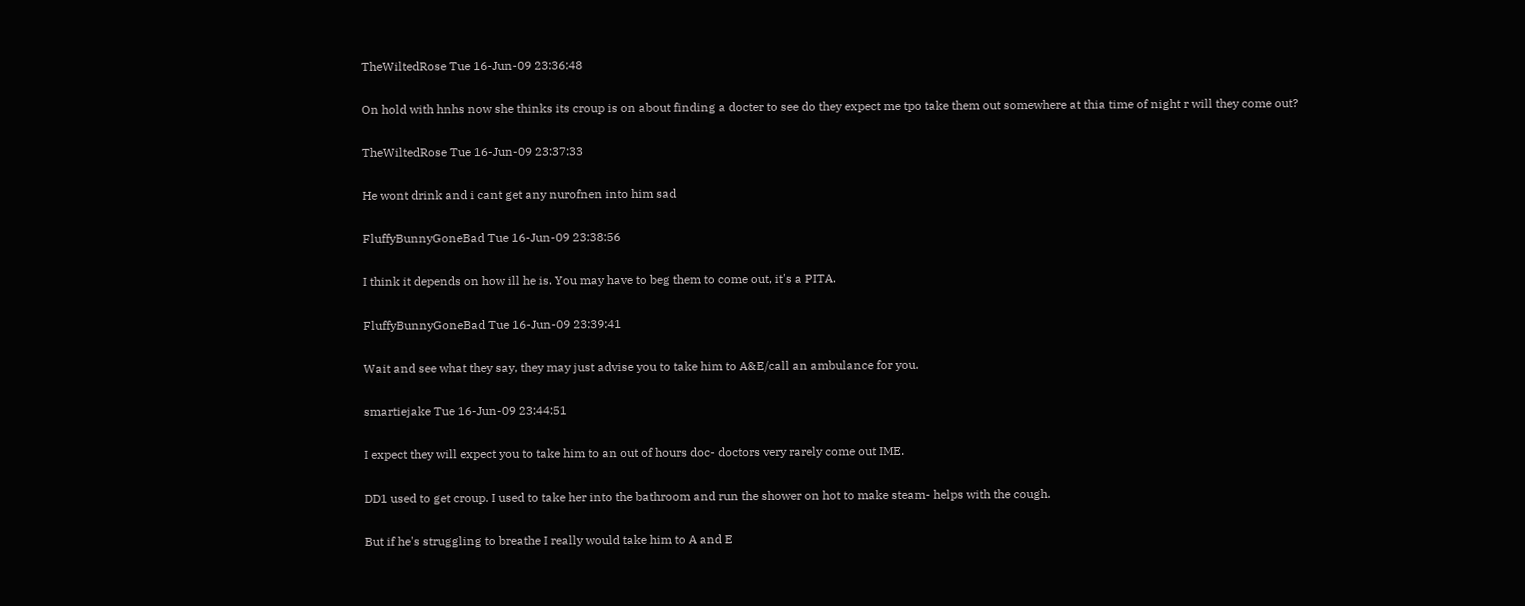TheWiltedRose Tue 16-Jun-09 23:36:48

On hold with hnhs now she thinks its croup is on about finding a docter to see do they expect me tpo take them out somewhere at thia time of night r will they come out?

TheWiltedRose Tue 16-Jun-09 23:37:33

He wont drink and i cant get any nurofnen into him sad

FluffyBunnyGoneBad Tue 16-Jun-09 23:38:56

I think it depends on how ill he is. You may have to beg them to come out, it's a PITA.

FluffyBunnyGoneBad Tue 16-Jun-09 23:39:41

Wait and see what they say, they may just advise you to take him to A&E/call an ambulance for you.

smartiejake Tue 16-Jun-09 23:44:51

I expect they will expect you to take him to an out of hours doc- doctors very rarely come out IME.

DD1 used to get croup. I used to take her into the bathroom and run the shower on hot to make steam- helps with the cough.

But if he's struggling to breathe I really would take him to A and E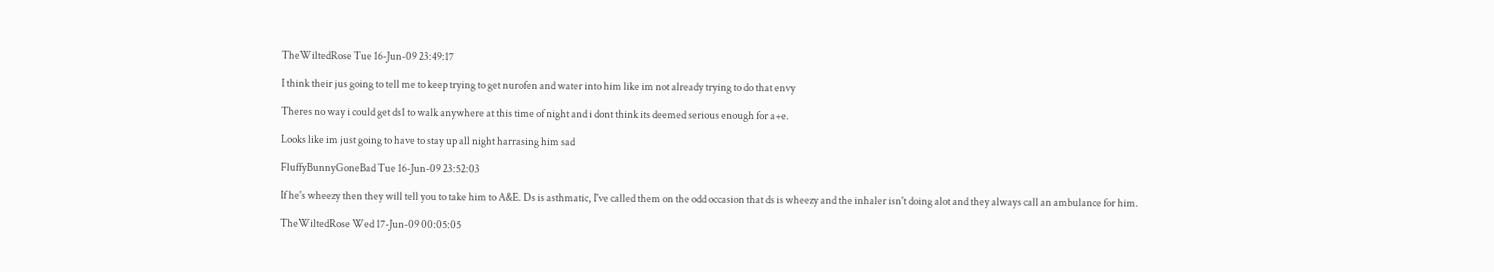TheWiltedRose Tue 16-Jun-09 23:49:17

I think their jus going to tell me to keep trying to get nurofen and water into him like im not already trying to do that envy

Theres no way i could get ds1 to walk anywhere at this time of night and i dont think its deemed serious enough for a+e.

Looks like im just going to have to stay up all night harrasing him sad

FluffyBunnyGoneBad Tue 16-Jun-09 23:52:03

If he's wheezy then they will tell you to take him to A&E. Ds is asthmatic, I've called them on the odd occasion that ds is wheezy and the inhaler isn't doing alot and they always call an ambulance for him.

TheWiltedRose Wed 17-Jun-09 00:05:05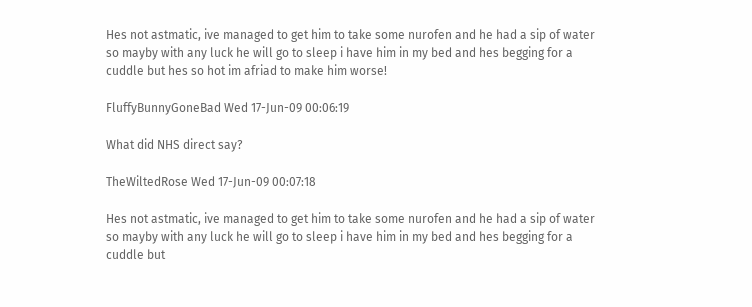Hes not astmatic, ive managed to get him to take some nurofen and he had a sip of water so mayby with any luck he will go to sleep i have him in my bed and hes begging for a cuddle but hes so hot im afriad to make him worse!

FluffyBunnyGoneBad Wed 17-Jun-09 00:06:19

What did NHS direct say?

TheWiltedRose Wed 17-Jun-09 00:07:18

Hes not astmatic, ive managed to get him to take some nurofen and he had a sip of water so mayby with any luck he will go to sleep i have him in my bed and hes begging for a cuddle but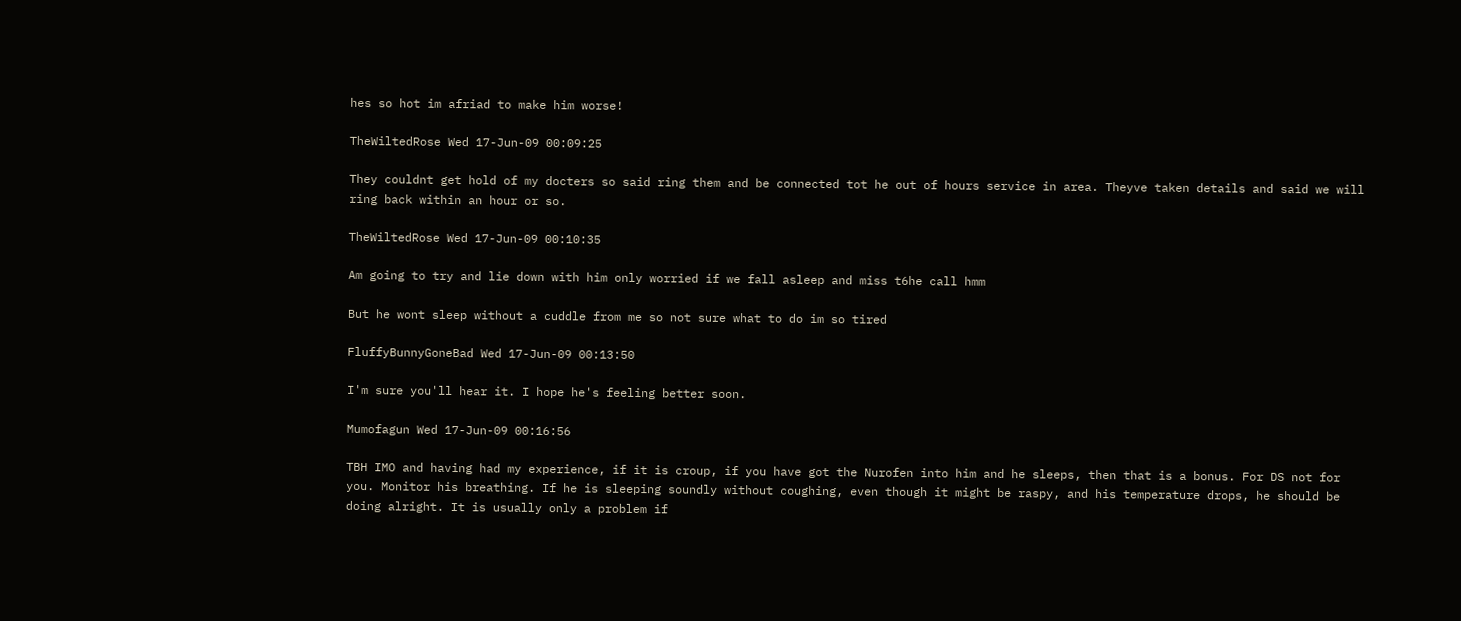hes so hot im afriad to make him worse!

TheWiltedRose Wed 17-Jun-09 00:09:25

They couldnt get hold of my docters so said ring them and be connected tot he out of hours service in area. Theyve taken details and said we will ring back within an hour or so.

TheWiltedRose Wed 17-Jun-09 00:10:35

Am going to try and lie down with him only worried if we fall asleep and miss t6he call hmm

But he wont sleep without a cuddle from me so not sure what to do im so tired

FluffyBunnyGoneBad Wed 17-Jun-09 00:13:50

I'm sure you'll hear it. I hope he's feeling better soon.

Mumofagun Wed 17-Jun-09 00:16:56

TBH IMO and having had my experience, if it is croup, if you have got the Nurofen into him and he sleeps, then that is a bonus. For DS not for you. Monitor his breathing. If he is sleeping soundly without coughing, even though it might be raspy, and his temperature drops, he should be doing alright. It is usually only a problem if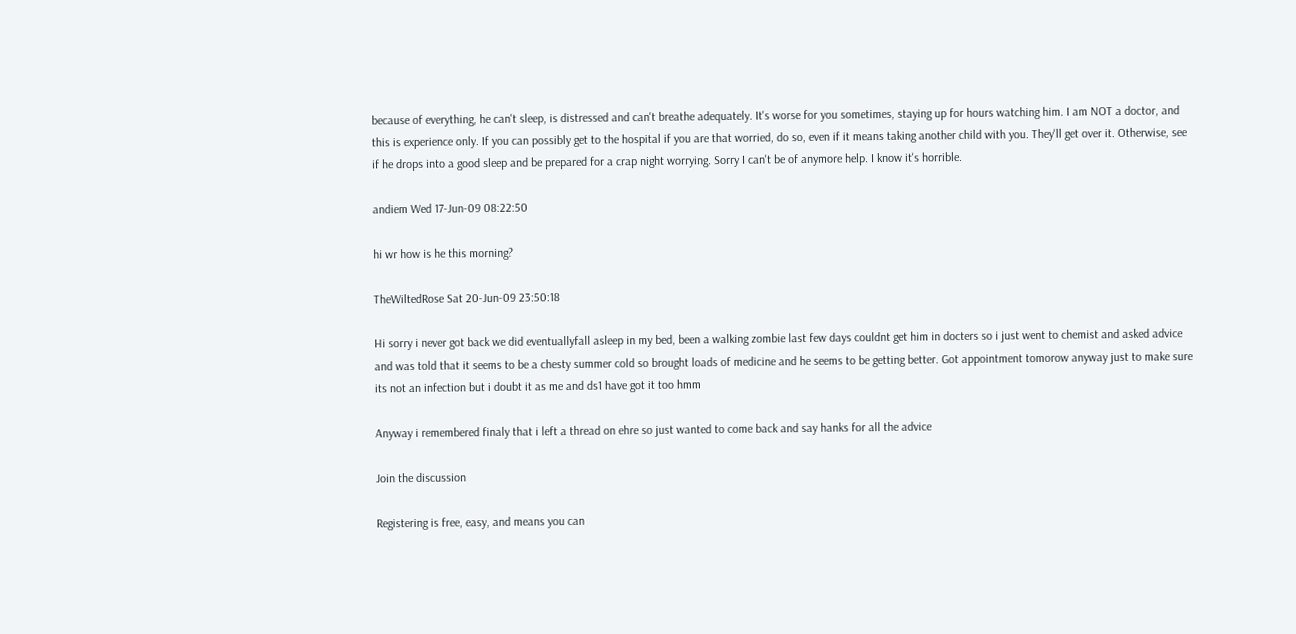because of everything, he can't sleep, is distressed and can't breathe adequately. It's worse for you sometimes, staying up for hours watching him. I am NOT a doctor, and this is experience only. If you can possibly get to the hospital if you are that worried, do so, even if it means taking another child with you. They'll get over it. Otherwise, see if he drops into a good sleep and be prepared for a crap night worrying. Sorry I can't be of anymore help. I know it's horrible.

andiem Wed 17-Jun-09 08:22:50

hi wr how is he this morning?

TheWiltedRose Sat 20-Jun-09 23:50:18

Hi sorry i never got back we did eventuallyfall asleep in my bed, been a walking zombie last few days couldnt get him in docters so i just went to chemist and asked advice and was told that it seems to be a chesty summer cold so brought loads of medicine and he seems to be getting better. Got appointment tomorow anyway just to make sure its not an infection but i doubt it as me and ds1 have got it too hmm

Anyway i remembered finaly that i left a thread on ehre so just wanted to come back and say hanks for all the advice

Join the discussion

Registering is free, easy, and means you can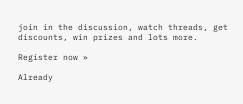join in the discussion, watch threads, get discounts, win prizes and lots more.

Register now »

Already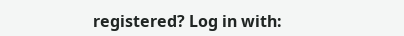registered? Log in with: